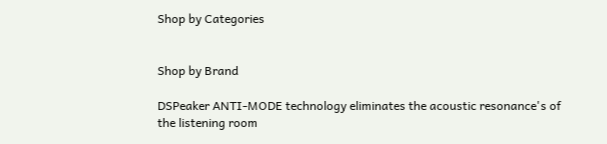Shop by Categories


Shop by Brand

DSPeaker ANTI-MODE technology eliminates the acoustic resonance's of the listening room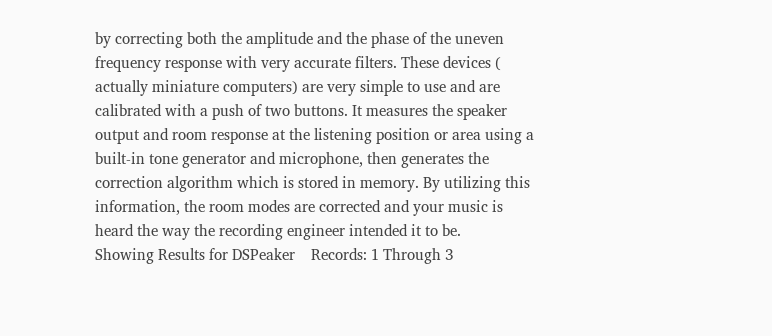by correcting both the amplitude and the phase of the uneven frequency response with very accurate filters. These devices ( actually miniature computers) are very simple to use and are calibrated with a push of two buttons. It measures the speaker output and room response at the listening position or area using a built-in tone generator and microphone, then generates the correction algorithm which is stored in memory. By utilizing this information, the room modes are corrected and your music is heard the way the recording engineer intended it to be.
Showing Results for DSPeaker    Records: 1 Through 3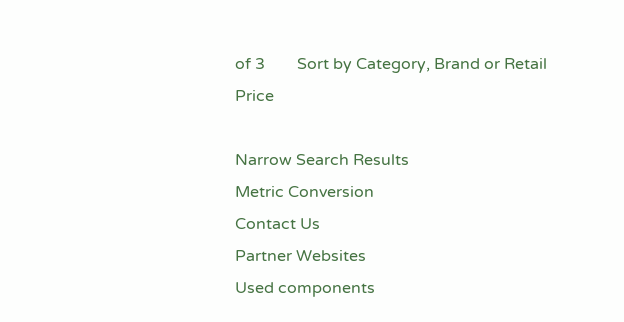of 3        Sort by Category, Brand or Retail Price

Narrow Search Results
Metric Conversion
Contact Us
Partner Websites
Used components